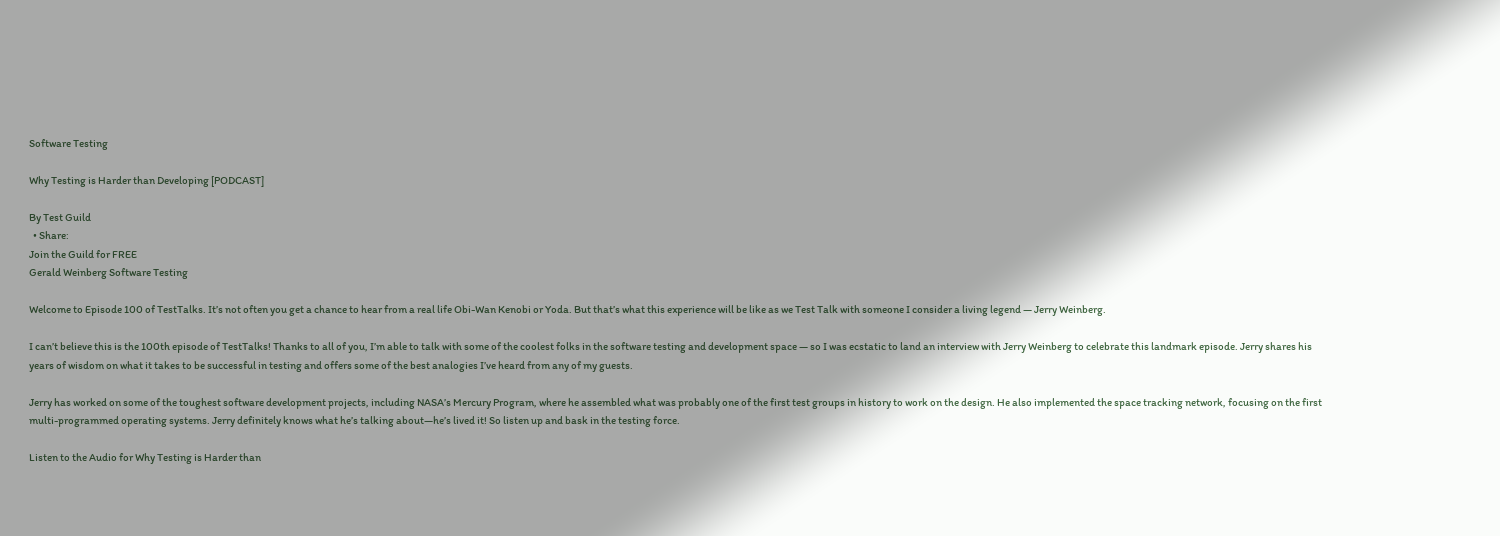Software Testing

Why Testing is Harder than Developing [PODCAST]

By Test Guild
  • Share:
Join the Guild for FREE
Gerald Weinberg Software Testing

Welcome to Episode 100 of TestTalks. It’s not often you get a chance to hear from a real life Obi-Wan Kenobi or Yoda. But that’s what this experience will be like as we Test Talk with someone I consider a living legend — Jerry Weinberg.

I can’t believe this is the 100th episode of TestTalks! Thanks to all of you, I’m able to talk with some of the coolest folks in the software testing and development space — so I was ecstatic to land an interview with Jerry Weinberg to celebrate this landmark episode. Jerry shares his years of wisdom on what it takes to be successful in testing and offers some of the best analogies I’ve heard from any of my guests.

Jerry has worked on some of the toughest software development projects, including NASA’s Mercury Program, where he assembled what was probably one of the first test groups in history to work on the design. He also implemented the space tracking network, focusing on the first multi-programmed operating systems. Jerry definitely knows what he’s talking about—he’s lived it! So listen up and bask in the testing force.

Listen to the Audio for Why Testing is Harder than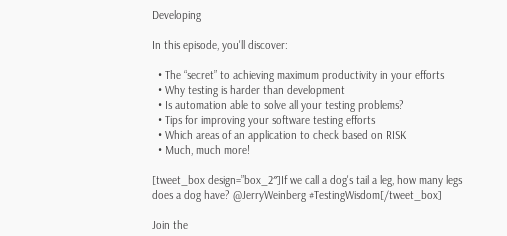Developing

In this episode, you'll discover:

  • The “secret” to achieving maximum productivity in your efforts
  • Why testing is harder than development
  • Is automation able to solve all your testing problems?
  • Tips for improving your software testing efforts
  • Which areas of an application to check based on RISK
  • Much, much more!

[tweet_box design=”box_2″]If we call a dog's tail a leg, how many legs does a dog have? @JerryWeinberg #TestingWisdom[/tweet_box]

Join the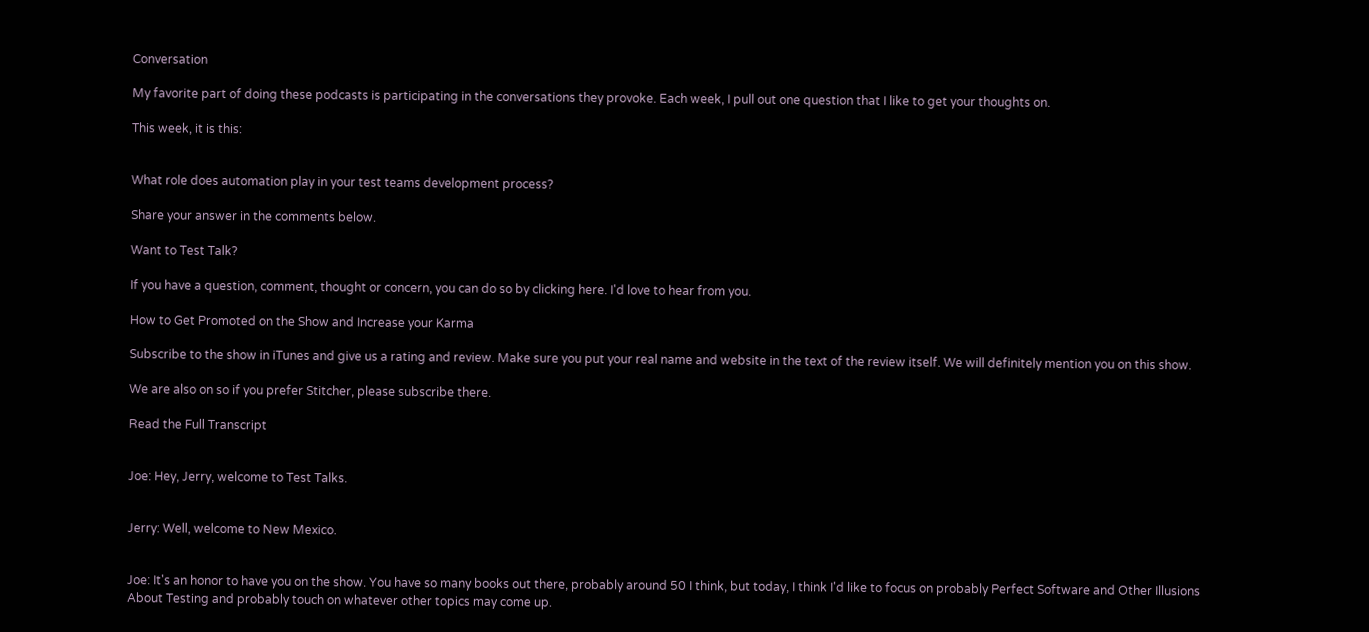Conversation

My favorite part of doing these podcasts is participating in the conversations they provoke. Each week, I pull out one question that I like to get your thoughts on.

This week, it is this:


What role does automation play in your test teams development process?

Share your answer in the comments below.

Want to Test Talk?

If you have a question, comment, thought or concern, you can do so by clicking here. I'd love to hear from you.

How to Get Promoted on the Show and Increase your Karma

Subscribe to the show in iTunes and give us a rating and review. Make sure you put your real name and website in the text of the review itself. We will definitely mention you on this show.

We are also on so if you prefer Stitcher, please subscribe there.

Read the Full Transcript


Joe: Hey, Jerry, welcome to Test Talks.


Jerry: Well, welcome to New Mexico.


Joe: It's an honor to have you on the show. You have so many books out there, probably around 50 I think, but today, I think I'd like to focus on probably Perfect Software and Other Illusions About Testing and probably touch on whatever other topics may come up.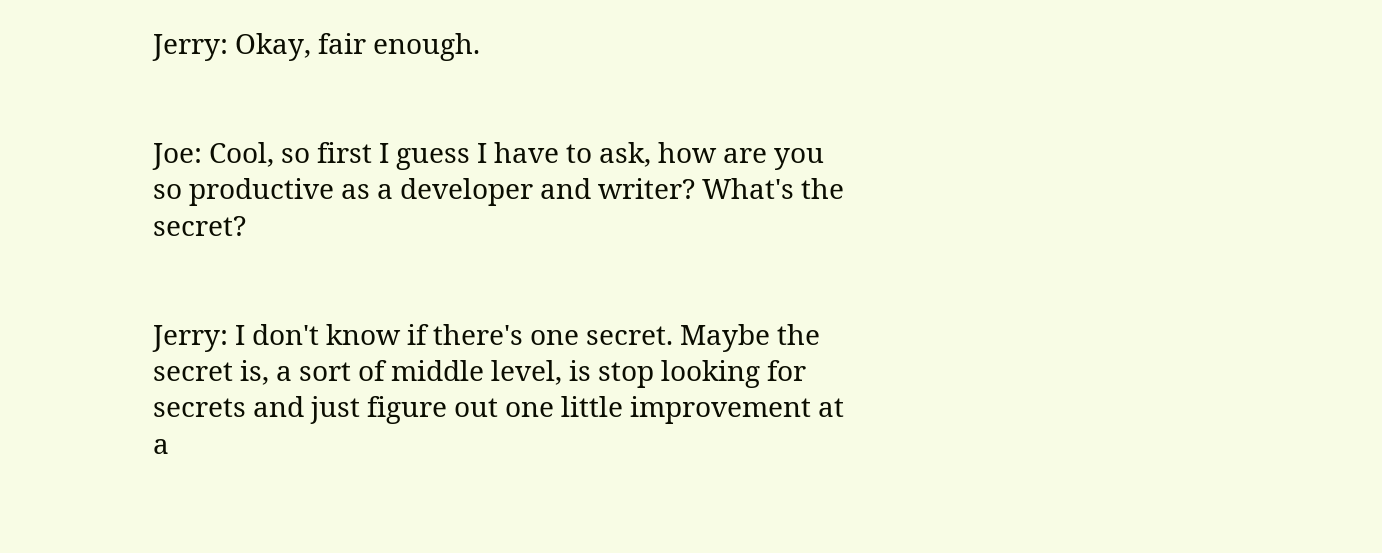Jerry: Okay, fair enough.


Joe: Cool, so first I guess I have to ask, how are you so productive as a developer and writer? What's the secret?


Jerry: I don't know if there's one secret. Maybe the secret is, a sort of middle level, is stop looking for secrets and just figure out one little improvement at a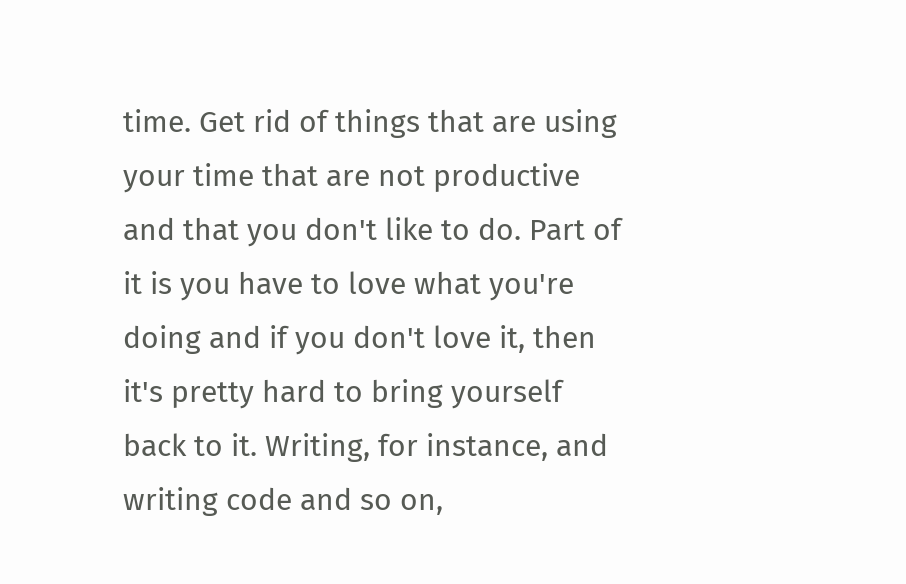time. Get rid of things that are using your time that are not productive and that you don't like to do. Part of it is you have to love what you're doing and if you don't love it, then it's pretty hard to bring yourself back to it. Writing, for instance, and writing code and so on,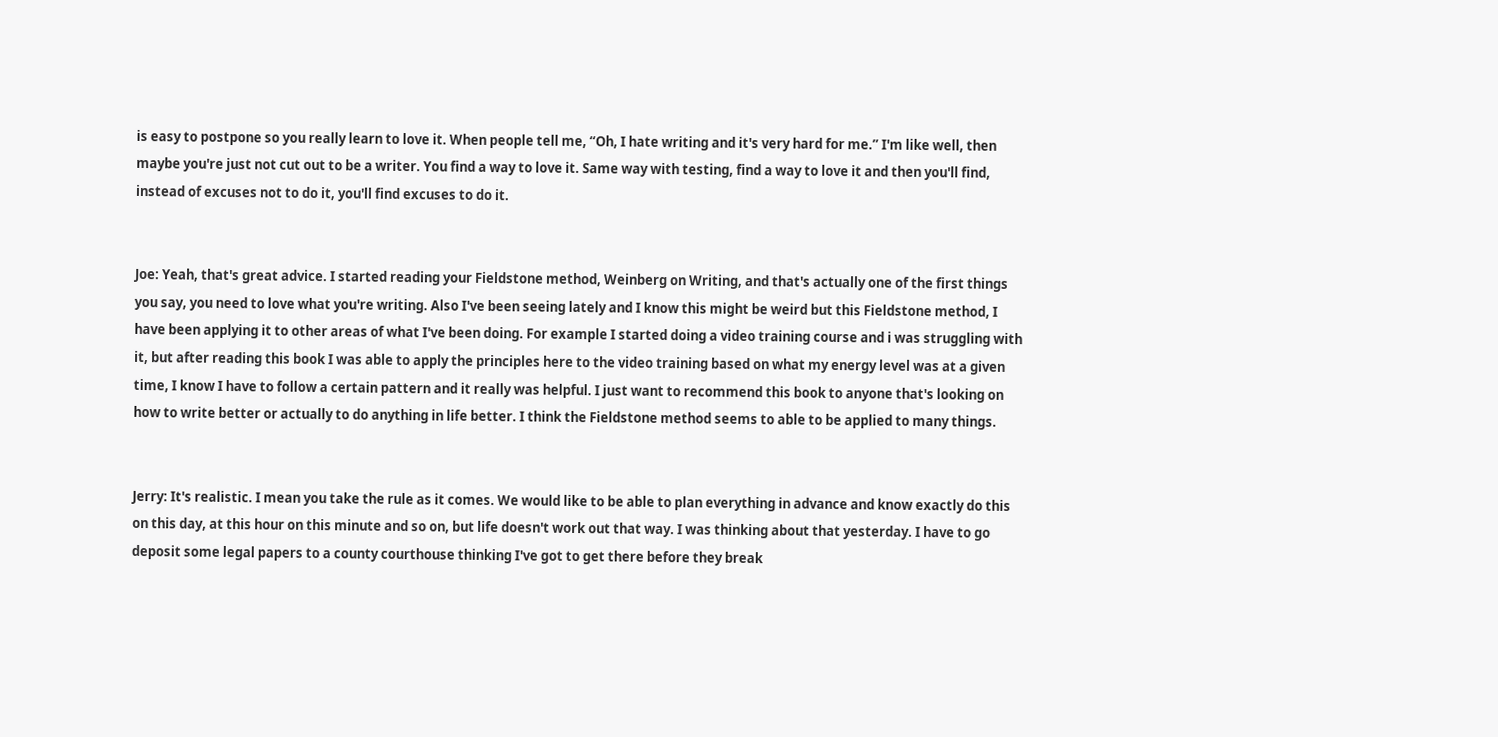is easy to postpone so you really learn to love it. When people tell me, “Oh, I hate writing and it's very hard for me.” I'm like well, then maybe you're just not cut out to be a writer. You find a way to love it. Same way with testing, find a way to love it and then you'll find, instead of excuses not to do it, you'll find excuses to do it.


Joe: Yeah, that's great advice. I started reading your Fieldstone method, Weinberg on Writing, and that's actually one of the first things you say, you need to love what you're writing. Also I've been seeing lately and I know this might be weird but this Fieldstone method, I have been applying it to other areas of what I've been doing. For example I started doing a video training course and i was struggling with it, but after reading this book I was able to apply the principles here to the video training based on what my energy level was at a given time, I know I have to follow a certain pattern and it really was helpful. I just want to recommend this book to anyone that's looking on how to write better or actually to do anything in life better. I think the Fieldstone method seems to able to be applied to many things.


Jerry: It's realistic. I mean you take the rule as it comes. We would like to be able to plan everything in advance and know exactly do this on this day, at this hour on this minute and so on, but life doesn't work out that way. I was thinking about that yesterday. I have to go deposit some legal papers to a county courthouse thinking I've got to get there before they break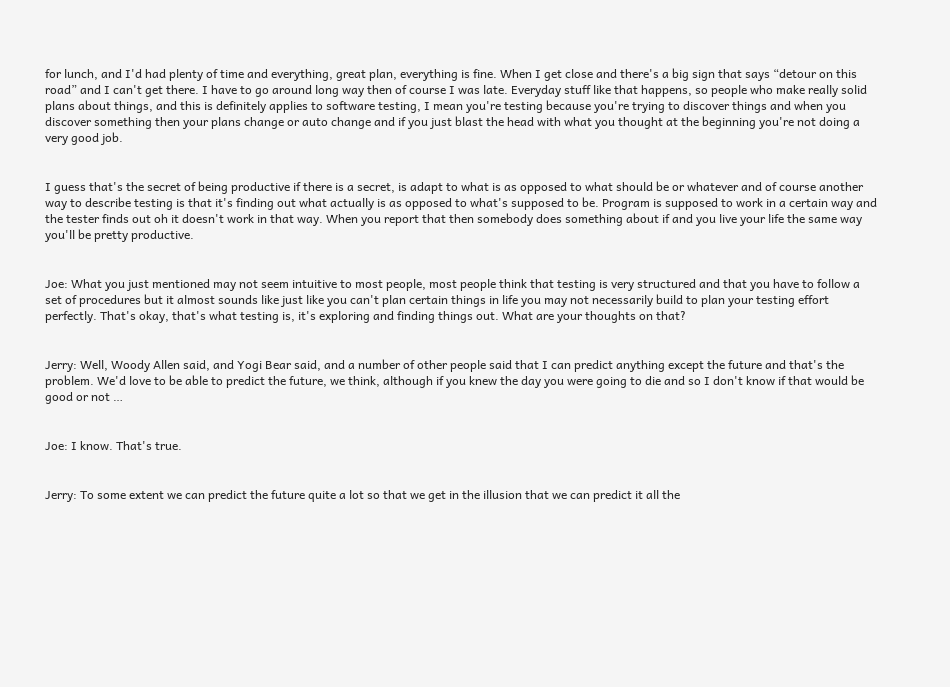for lunch, and I'd had plenty of time and everything, great plan, everything is fine. When I get close and there's a big sign that says “detour on this road” and I can't get there. I have to go around long way then of course I was late. Everyday stuff like that happens, so people who make really solid plans about things, and this is definitely applies to software testing, I mean you're testing because you're trying to discover things and when you discover something then your plans change or auto change and if you just blast the head with what you thought at the beginning you're not doing a very good job.


I guess that's the secret of being productive if there is a secret, is adapt to what is as opposed to what should be or whatever and of course another way to describe testing is that it's finding out what actually is as opposed to what's supposed to be. Program is supposed to work in a certain way and the tester finds out oh it doesn't work in that way. When you report that then somebody does something about if and you live your life the same way you'll be pretty productive.


Joe: What you just mentioned may not seem intuitive to most people, most people think that testing is very structured and that you have to follow a set of procedures but it almost sounds like just like you can't plan certain things in life you may not necessarily build to plan your testing effort perfectly. That's okay, that's what testing is, it's exploring and finding things out. What are your thoughts on that?


Jerry: Well, Woody Allen said, and Yogi Bear said, and a number of other people said that I can predict anything except the future and that's the problem. We'd love to be able to predict the future, we think, although if you knew the day you were going to die and so I don't know if that would be good or not …


Joe: I know. That's true.


Jerry: To some extent we can predict the future quite a lot so that we get in the illusion that we can predict it all the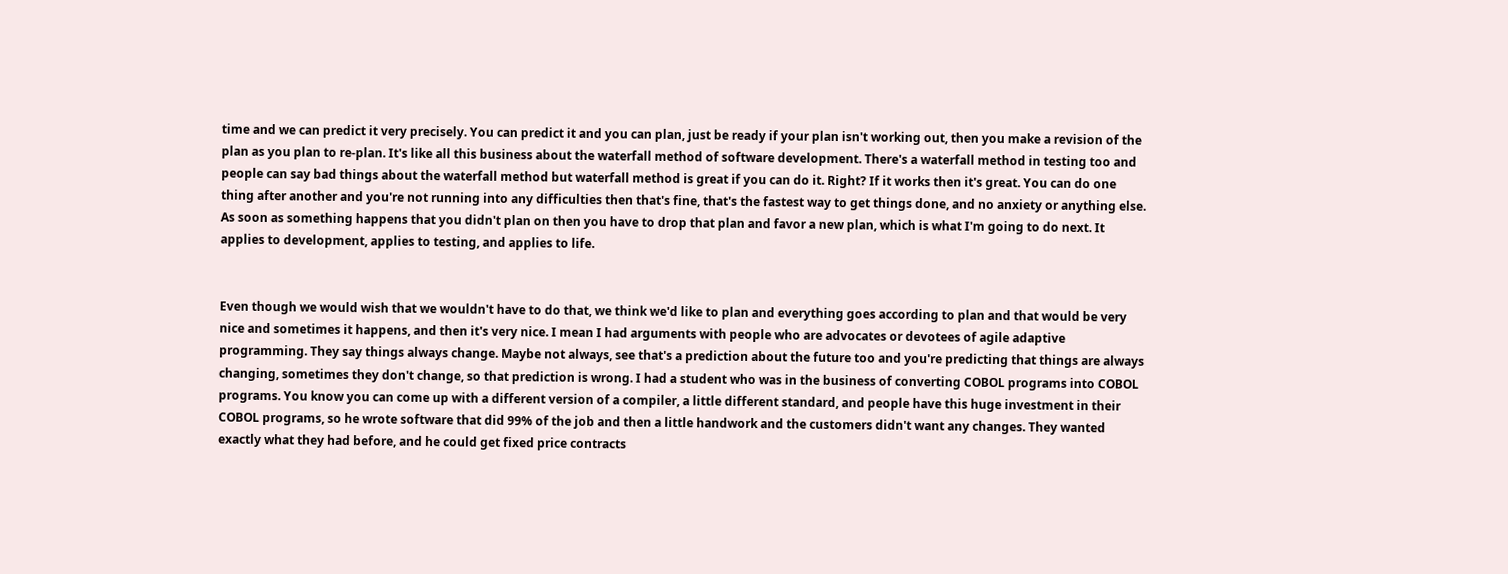time and we can predict it very precisely. You can predict it and you can plan, just be ready if your plan isn't working out, then you make a revision of the plan as you plan to re-plan. It's like all this business about the waterfall method of software development. There's a waterfall method in testing too and people can say bad things about the waterfall method but waterfall method is great if you can do it. Right? If it works then it's great. You can do one thing after another and you're not running into any difficulties then that's fine, that's the fastest way to get things done, and no anxiety or anything else. As soon as something happens that you didn't plan on then you have to drop that plan and favor a new plan, which is what I'm going to do next. It applies to development, applies to testing, and applies to life.


Even though we would wish that we wouldn't have to do that, we think we'd like to plan and everything goes according to plan and that would be very nice and sometimes it happens, and then it's very nice. I mean I had arguments with people who are advocates or devotees of agile adaptive programming. They say things always change. Maybe not always, see that's a prediction about the future too and you're predicting that things are always changing, sometimes they don't change, so that prediction is wrong. I had a student who was in the business of converting COBOL programs into COBOL programs. You know you can come up with a different version of a compiler, a little different standard, and people have this huge investment in their COBOL programs, so he wrote software that did 99% of the job and then a little handwork and the customers didn't want any changes. They wanted exactly what they had before, and he could get fixed price contracts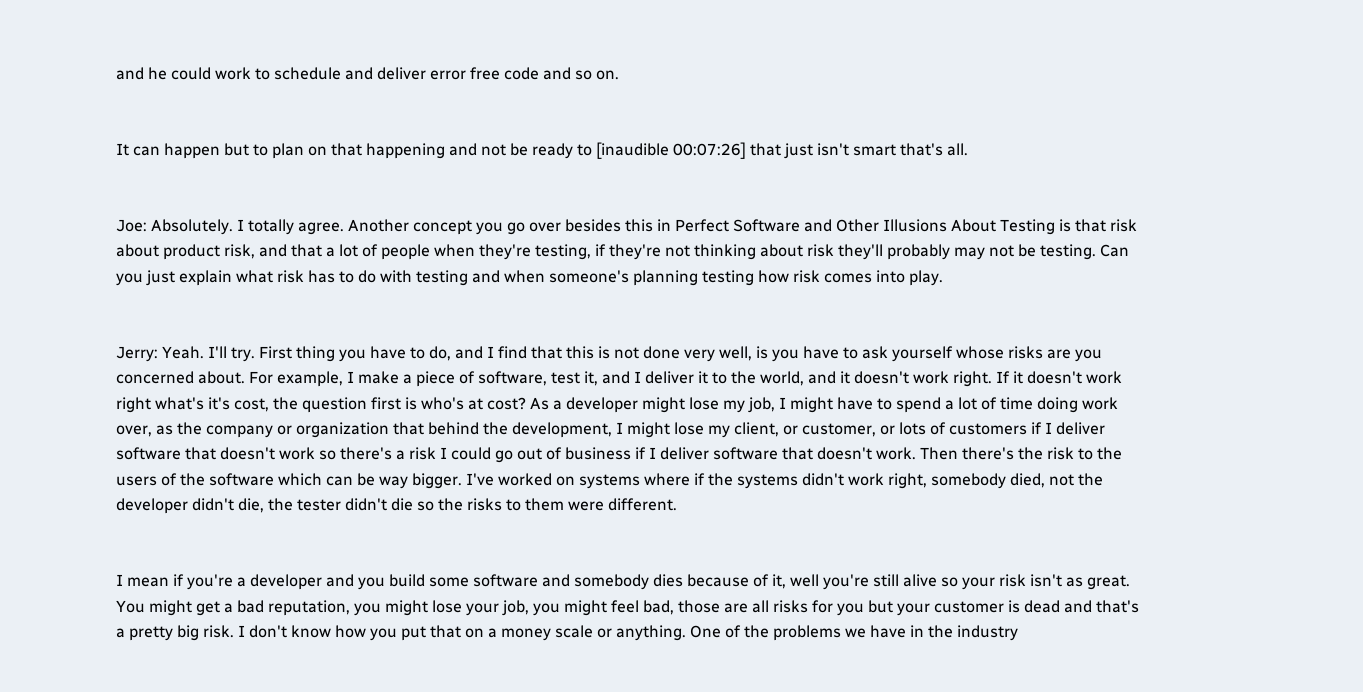and he could work to schedule and deliver error free code and so on.


It can happen but to plan on that happening and not be ready to [inaudible 00:07:26] that just isn't smart that's all.


Joe: Absolutely. I totally agree. Another concept you go over besides this in Perfect Software and Other Illusions About Testing is that risk about product risk, and that a lot of people when they're testing, if they're not thinking about risk they'll probably may not be testing. Can you just explain what risk has to do with testing and when someone's planning testing how risk comes into play.


Jerry: Yeah. I'll try. First thing you have to do, and I find that this is not done very well, is you have to ask yourself whose risks are you concerned about. For example, I make a piece of software, test it, and I deliver it to the world, and it doesn't work right. If it doesn't work right what's it's cost, the question first is who's at cost? As a developer might lose my job, I might have to spend a lot of time doing work over, as the company or organization that behind the development, I might lose my client, or customer, or lots of customers if I deliver software that doesn't work so there's a risk I could go out of business if I deliver software that doesn't work. Then there's the risk to the users of the software which can be way bigger. I've worked on systems where if the systems didn't work right, somebody died, not the developer didn't die, the tester didn't die so the risks to them were different.


I mean if you're a developer and you build some software and somebody dies because of it, well you're still alive so your risk isn't as great. You might get a bad reputation, you might lose your job, you might feel bad, those are all risks for you but your customer is dead and that's a pretty big risk. I don't know how you put that on a money scale or anything. One of the problems we have in the industry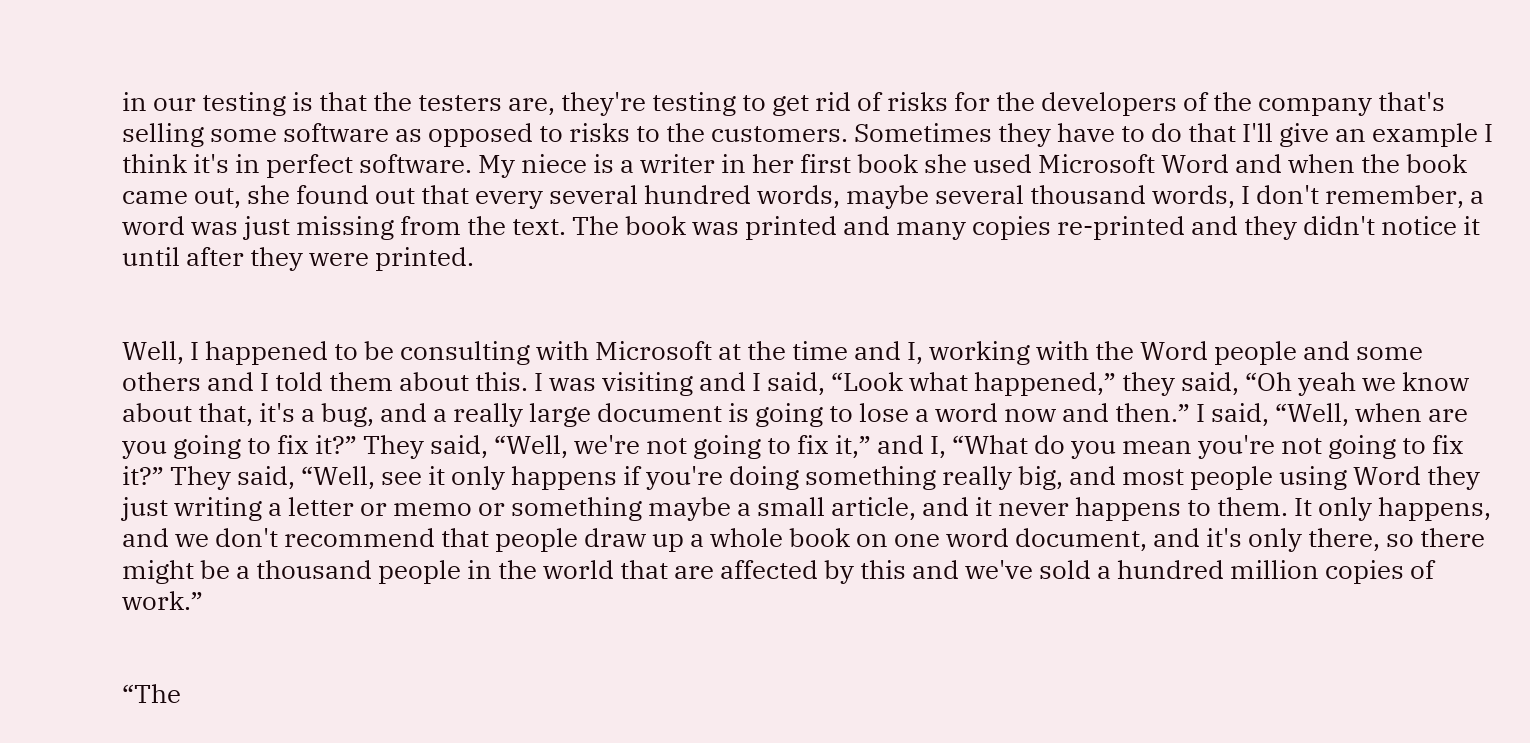in our testing is that the testers are, they're testing to get rid of risks for the developers of the company that's selling some software as opposed to risks to the customers. Sometimes they have to do that I'll give an example I think it's in perfect software. My niece is a writer in her first book she used Microsoft Word and when the book came out, she found out that every several hundred words, maybe several thousand words, I don't remember, a word was just missing from the text. The book was printed and many copies re-printed and they didn't notice it until after they were printed.


Well, I happened to be consulting with Microsoft at the time and I, working with the Word people and some others and I told them about this. I was visiting and I said, “Look what happened,” they said, “Oh yeah we know about that, it's a bug, and a really large document is going to lose a word now and then.” I said, “Well, when are you going to fix it?” They said, “Well, we're not going to fix it,” and I, “What do you mean you're not going to fix it?” They said, “Well, see it only happens if you're doing something really big, and most people using Word they just writing a letter or memo or something maybe a small article, and it never happens to them. It only happens, and we don't recommend that people draw up a whole book on one word document, and it's only there, so there might be a thousand people in the world that are affected by this and we've sold a hundred million copies of work.”


“The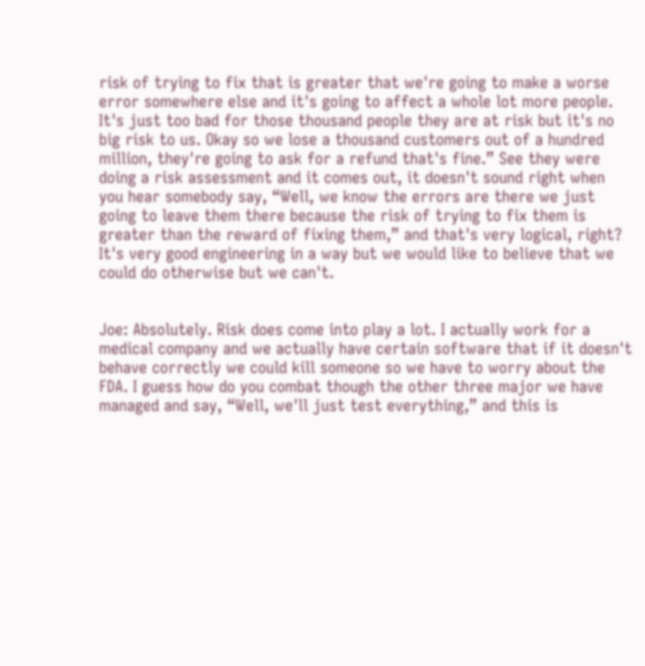risk of trying to fix that is greater that we're going to make a worse error somewhere else and it's going to affect a whole lot more people. It's just too bad for those thousand people they are at risk but it's no big risk to us. Okay so we lose a thousand customers out of a hundred million, they're going to ask for a refund that's fine.” See they were doing a risk assessment and it comes out, it doesn't sound right when you hear somebody say, “Well, we know the errors are there we just going to leave them there because the risk of trying to fix them is greater than the reward of fixing them,” and that's very logical, right? It's very good engineering in a way but we would like to believe that we could do otherwise but we can't.


Joe: Absolutely. Risk does come into play a lot. I actually work for a medical company and we actually have certain software that if it doesn't behave correctly we could kill someone so we have to worry about the FDA. I guess how do you combat though the other three major we have managed and say, “Well, we'll just test everything,” and this is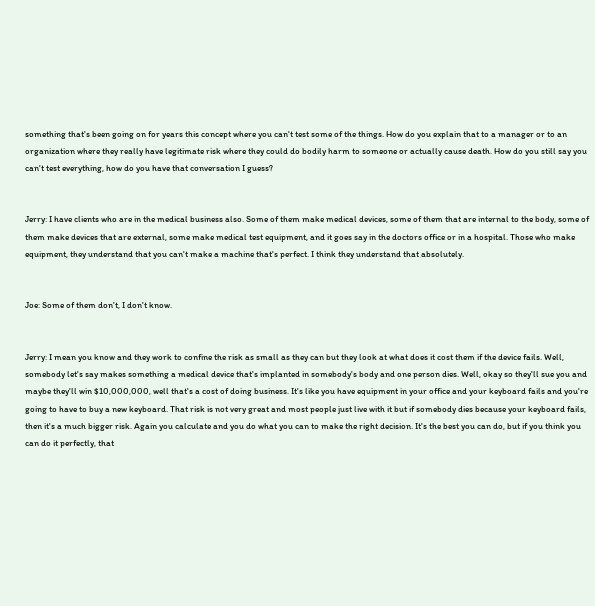something that's been going on for years this concept where you can't test some of the things. How do you explain that to a manager or to an organization where they really have legitimate risk where they could do bodily harm to someone or actually cause death. How do you still say you can't test everything, how do you have that conversation I guess?


Jerry: I have clients who are in the medical business also. Some of them make medical devices, some of them that are internal to the body, some of them make devices that are external, some make medical test equipment, and it goes say in the doctors office or in a hospital. Those who make equipment, they understand that you can't make a machine that's perfect. I think they understand that absolutely.


Joe: Some of them don't, I don't know.


Jerry: I mean you know and they work to confine the risk as small as they can but they look at what does it cost them if the device fails. Well, somebody let's say makes something a medical device that's implanted in somebody's body and one person dies. Well, okay so they'll sue you and maybe they'll win $10,000,000, well that's a cost of doing business. It's like you have equipment in your office and your keyboard fails and you're going to have to buy a new keyboard. That risk is not very great and most people just live with it but if somebody dies because your keyboard fails, then it's a much bigger risk. Again you calculate and you do what you can to make the right decision. It's the best you can do, but if you think you can do it perfectly, that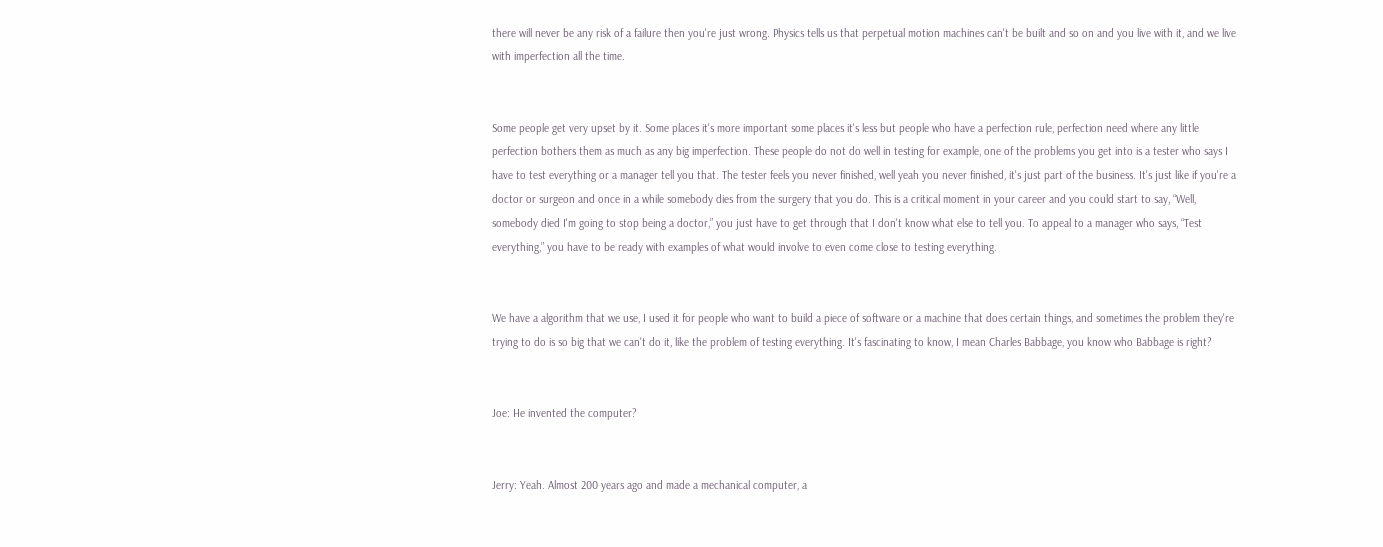there will never be any risk of a failure then you're just wrong. Physics tells us that perpetual motion machines can't be built and so on and you live with it, and we live with imperfection all the time.


Some people get very upset by it. Some places it's more important some places it's less but people who have a perfection rule, perfection need where any little perfection bothers them as much as any big imperfection. These people do not do well in testing for example, one of the problems you get into is a tester who says I have to test everything or a manager tell you that. The tester feels you never finished, well yeah you never finished, it's just part of the business. It's just like if you're a doctor or surgeon and once in a while somebody dies from the surgery that you do. This is a critical moment in your career and you could start to say, “Well, somebody died I'm going to stop being a doctor,” you just have to get through that I don't know what else to tell you. To appeal to a manager who says, “Test everything,” you have to be ready with examples of what would involve to even come close to testing everything.


We have a algorithm that we use, I used it for people who want to build a piece of software or a machine that does certain things, and sometimes the problem they're trying to do is so big that we can't do it, like the problem of testing everything. It's fascinating to know, I mean Charles Babbage, you know who Babbage is right?


Joe: He invented the computer?


Jerry: Yeah. Almost 200 years ago and made a mechanical computer, a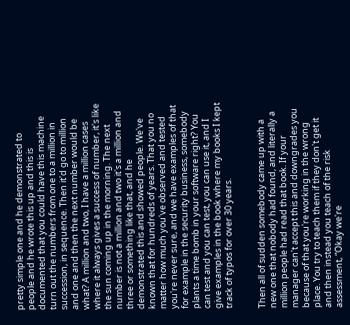pretty simple one and he demonstrated to people and he wrote this up and this is documented that you could have this machine turn out the numbers from one to a million in succession, in sequence. Then it'd go to million and one and then the next number would be what? A million and two, I have a million cases where it always gives a success of number, it's like the sun coming up in the morning. The next number is not a million and two it's a million and three or something like that, and he demonstrated this and showed people. We've known that for hundreds of years. That you no matter how much you've observed and tested you're never sure, and we have examples of that for example in the security business, somebody plants a time bomb in your software right? You can test and you can test, you can use it, and I give examples in the book where my books I kept track of typos for over 30 years.


Then all of sudden somebody came up with a new one that nobody had found, and literally a million people had read that book. If your manager can't accept this and downgrades you because of that you're working in the wrong place. You try to teach them if they don't get it and then instead you teach of the risk assessment, “Okay we're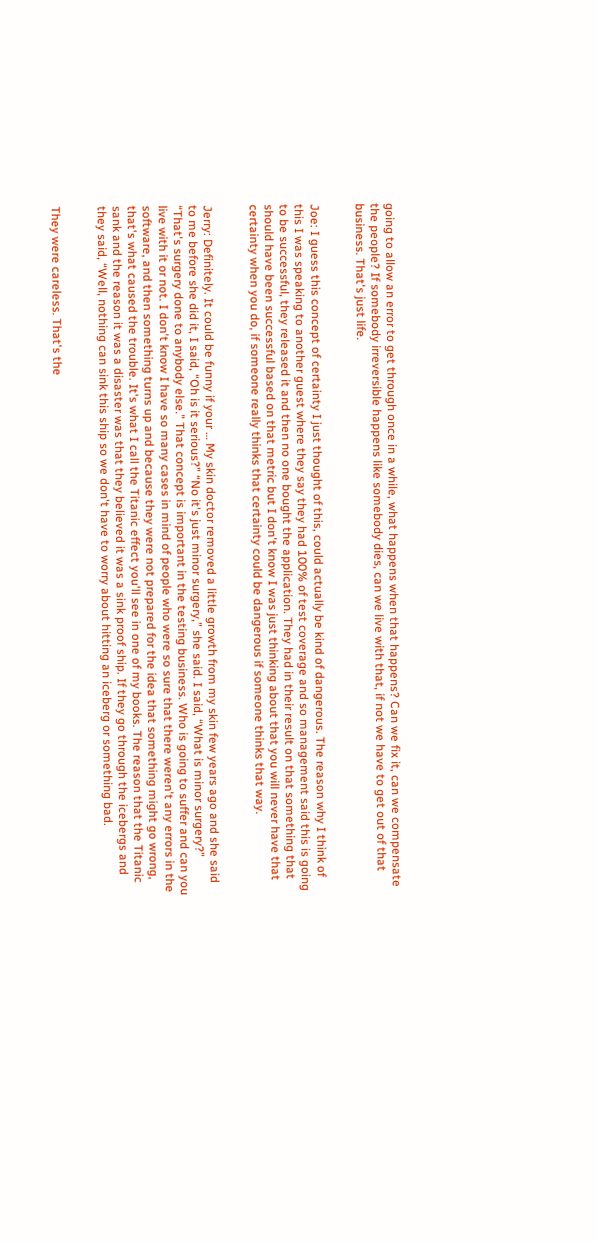going to allow an error to get through once in a while, what happens when that happens? Can we fix it, can we compensate the people? If somebody irreversible happens like somebody dies, can we live with that, if not we have to get out of that business. That's just life.


Joe: I guess this concept of certainty I just thought of this, could actually be kind of dangerous. The reason why I think of this I was speaking to another guest where they say they had 100% of test coverage and so management said this is going to be successful, they released it and then no one bought the application. They had in their result on that something that should have been successful based on that metric but I don't know I was just thinking about that you will never have that certainty when you do, if someone really thinks that certainty could be dangerous if someone thinks that way.


Jerry: Definitely. It could be funny if your … My skin doctor removed a little growth from my skin few years ago and she said to me before she did it, I said, “Oh is it serious?” “No it's just minor surgery,” she said. I said, “What is minor surgery?” “That's surgery done to anybody else.” That concept is important in the testing business. Who is going to suffer and can you live with it or not. I don't know I have so many cases in mind of people who were so sure that there weren't any errors in the software, and then something turns up and because they were not prepared for the idea that something might go wrong, that's what caused the trouble. It's what I call the Titanic effect you'll see in one of my books. The reason that the Titanic sank and the reason it was a disaster was that they believed it was a sink proof ship. If they go through the icebergs and they said, “Well, nothing can sink this ship so we don't have to worry about hitting an iceberg or something bad.


They were careless. That's the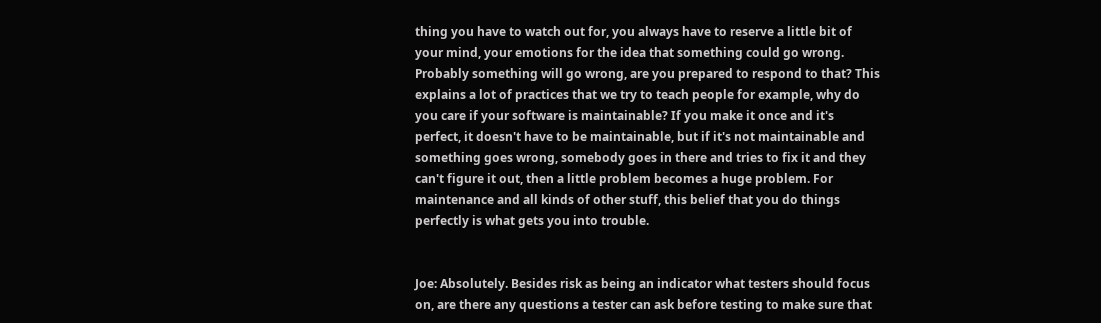thing you have to watch out for, you always have to reserve a little bit of your mind, your emotions for the idea that something could go wrong. Probably something will go wrong, are you prepared to respond to that? This explains a lot of practices that we try to teach people for example, why do you care if your software is maintainable? If you make it once and it's perfect, it doesn't have to be maintainable, but if it's not maintainable and something goes wrong, somebody goes in there and tries to fix it and they can't figure it out, then a little problem becomes a huge problem. For maintenance and all kinds of other stuff, this belief that you do things perfectly is what gets you into trouble.


Joe: Absolutely. Besides risk as being an indicator what testers should focus on, are there any questions a tester can ask before testing to make sure that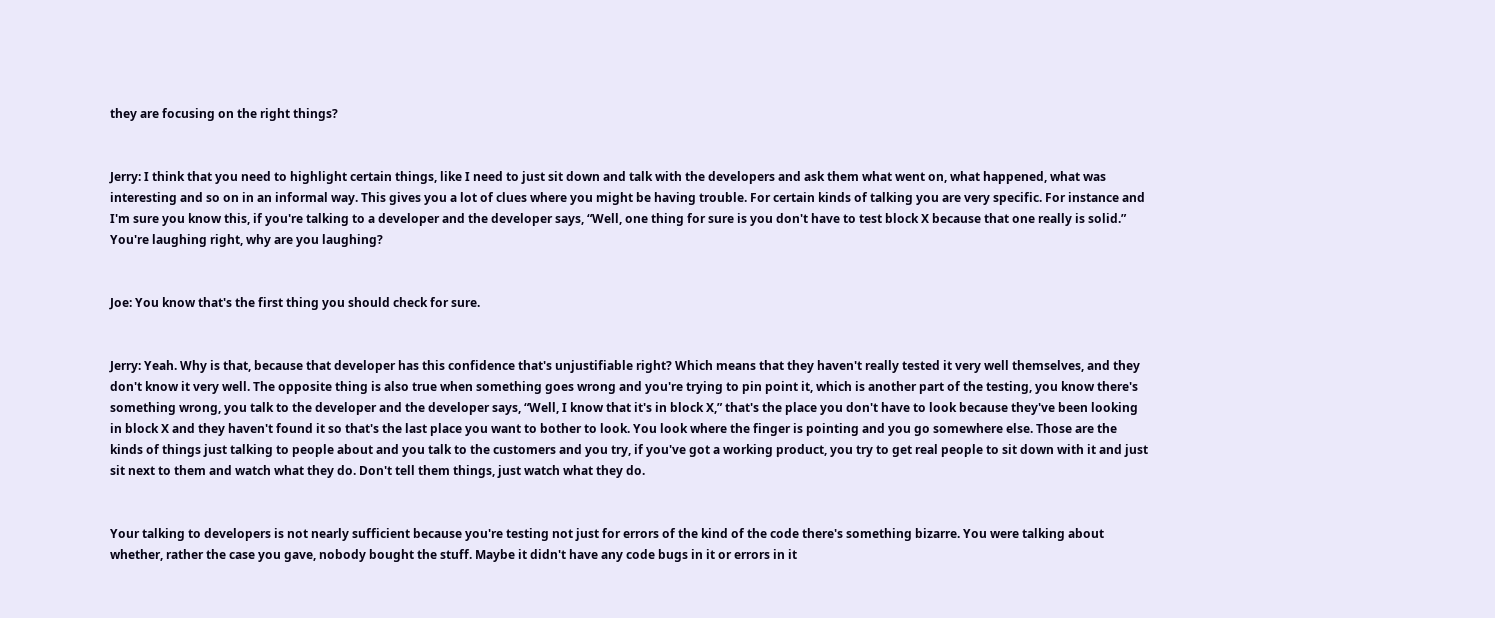they are focusing on the right things?


Jerry: I think that you need to highlight certain things, like I need to just sit down and talk with the developers and ask them what went on, what happened, what was interesting and so on in an informal way. This gives you a lot of clues where you might be having trouble. For certain kinds of talking you are very specific. For instance and I'm sure you know this, if you're talking to a developer and the developer says, “Well, one thing for sure is you don't have to test block X because that one really is solid.” You're laughing right, why are you laughing?


Joe: You know that's the first thing you should check for sure.


Jerry: Yeah. Why is that, because that developer has this confidence that's unjustifiable right? Which means that they haven't really tested it very well themselves, and they don't know it very well. The opposite thing is also true when something goes wrong and you're trying to pin point it, which is another part of the testing, you know there's something wrong, you talk to the developer and the developer says, “Well, I know that it's in block X,” that's the place you don't have to look because they've been looking in block X and they haven't found it so that's the last place you want to bother to look. You look where the finger is pointing and you go somewhere else. Those are the kinds of things just talking to people about and you talk to the customers and you try, if you've got a working product, you try to get real people to sit down with it and just sit next to them and watch what they do. Don't tell them things, just watch what they do.


Your talking to developers is not nearly sufficient because you're testing not just for errors of the kind of the code there's something bizarre. You were talking about whether, rather the case you gave, nobody bought the stuff. Maybe it didn't have any code bugs in it or errors in it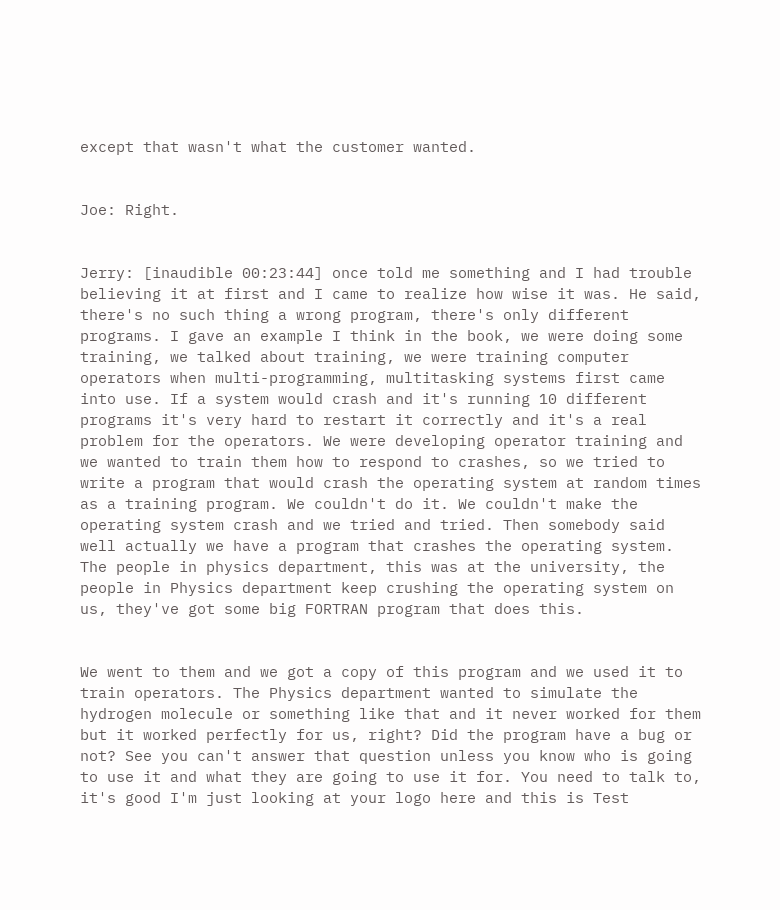except that wasn't what the customer wanted.


Joe: Right.


Jerry: [inaudible 00:23:44] once told me something and I had trouble believing it at first and I came to realize how wise it was. He said, there's no such thing a wrong program, there's only different programs. I gave an example I think in the book, we were doing some training, we talked about training, we were training computer operators when multi-programming, multitasking systems first came into use. If a system would crash and it's running 10 different programs it's very hard to restart it correctly and it's a real problem for the operators. We were developing operator training and we wanted to train them how to respond to crashes, so we tried to write a program that would crash the operating system at random times as a training program. We couldn't do it. We couldn't make the operating system crash and we tried and tried. Then somebody said well actually we have a program that crashes the operating system. The people in physics department, this was at the university, the people in Physics department keep crushing the operating system on us, they've got some big FORTRAN program that does this.


We went to them and we got a copy of this program and we used it to train operators. The Physics department wanted to simulate the hydrogen molecule or something like that and it never worked for them but it worked perfectly for us, right? Did the program have a bug or not? See you can't answer that question unless you know who is going to use it and what they are going to use it for. You need to talk to, it's good I'm just looking at your logo here and this is Test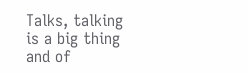Talks, talking is a big thing and of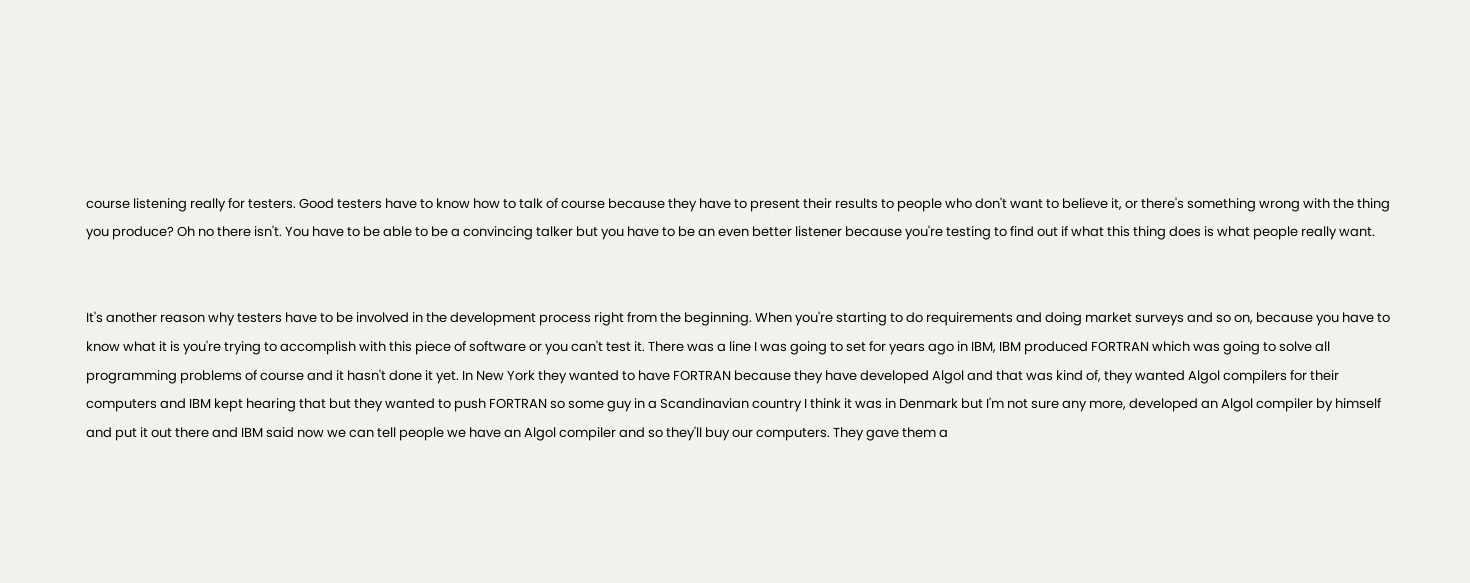course listening really for testers. Good testers have to know how to talk of course because they have to present their results to people who don't want to believe it, or there's something wrong with the thing you produce? Oh no there isn't. You have to be able to be a convincing talker but you have to be an even better listener because you're testing to find out if what this thing does is what people really want.


It's another reason why testers have to be involved in the development process right from the beginning. When you're starting to do requirements and doing market surveys and so on, because you have to know what it is you're trying to accomplish with this piece of software or you can't test it. There was a line I was going to set for years ago in IBM, IBM produced FORTRAN which was going to solve all programming problems of course and it hasn't done it yet. In New York they wanted to have FORTRAN because they have developed Algol and that was kind of, they wanted Algol compilers for their computers and IBM kept hearing that but they wanted to push FORTRAN so some guy in a Scandinavian country I think it was in Denmark but I'm not sure any more, developed an Algol compiler by himself and put it out there and IBM said now we can tell people we have an Algol compiler and so they'll buy our computers. They gave them a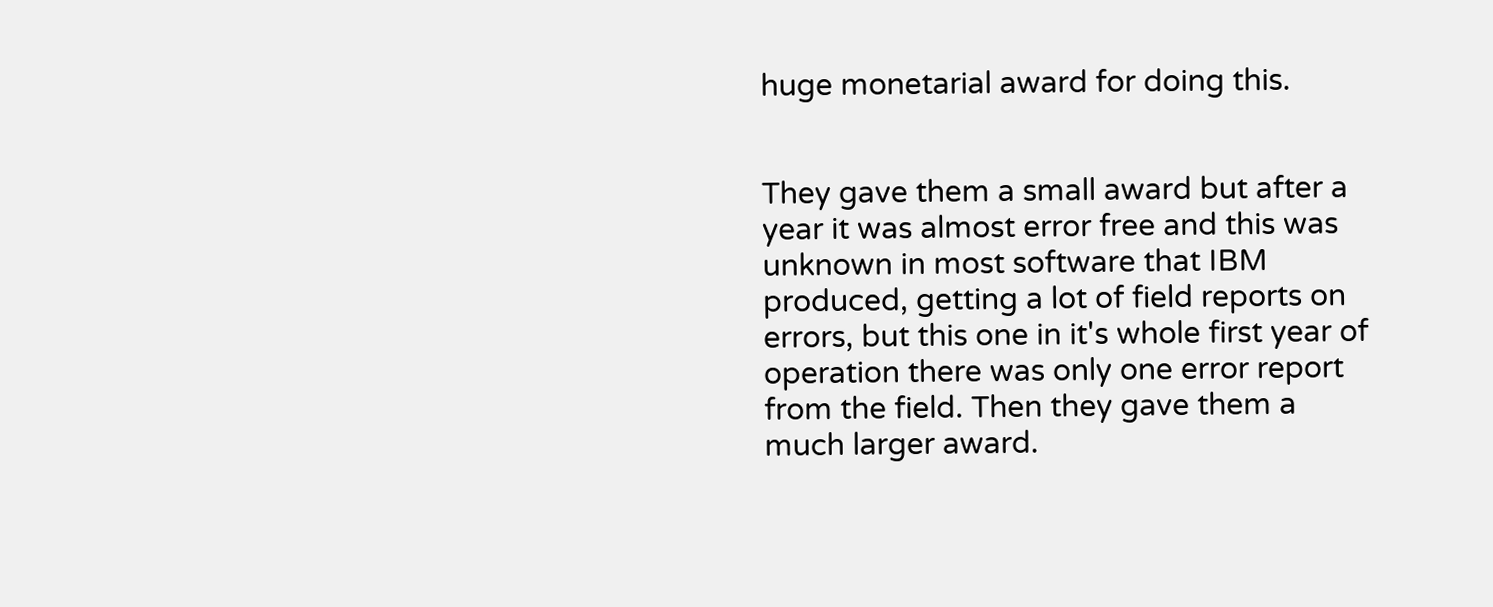huge monetarial award for doing this.


They gave them a small award but after a year it was almost error free and this was unknown in most software that IBM produced, getting a lot of field reports on errors, but this one in it's whole first year of operation there was only one error report from the field. Then they gave them a much larger award.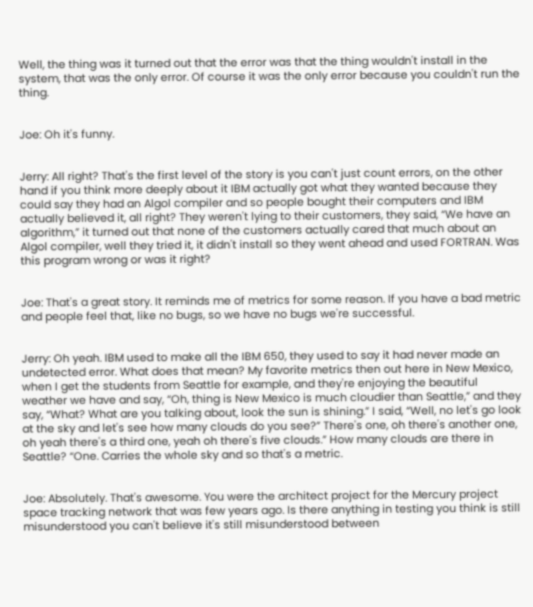Well, the thing was it turned out that the error was that the thing wouldn't install in the system, that was the only error. Of course it was the only error because you couldn't run the thing.


Joe: Oh it's funny.


Jerry: All right? That's the first level of the story is you can't just count errors, on the other hand if you think more deeply about it IBM actually got what they wanted because they could say they had an Algol compiler and so people bought their computers and IBM actually believed it, all right? They weren't lying to their customers, they said, “We have an algorithm,” it turned out that none of the customers actually cared that much about an Algol compiler, well they tried it, it didn't install so they went ahead and used FORTRAN. Was this program wrong or was it right?


Joe: That's a great story. It reminds me of metrics for some reason. If you have a bad metric and people feel that, like no bugs, so we have no bugs we're successful.


Jerry: Oh yeah. IBM used to make all the IBM 650, they used to say it had never made an undetected error. What does that mean? My favorite metrics then out here in New Mexico, when I get the students from Seattle for example, and they're enjoying the beautiful weather we have and say, “Oh, thing is New Mexico is much cloudier than Seattle,” and they say, “What? What are you talking about, look the sun is shining.” I said, “Well, no let's go look at the sky and let's see how many clouds do you see?” There's one, oh there's another one, oh yeah there's a third one, yeah oh there's five clouds.” How many clouds are there in Seattle? “One. Carries the whole sky and so that's a metric.


Joe: Absolutely. That's awesome. You were the architect project for the Mercury project space tracking network that was few years ago. Is there anything in testing you think is still misunderstood you can't believe it's still misunderstood between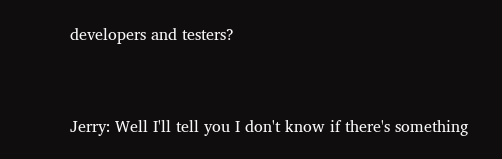developers and testers?


Jerry: Well I'll tell you I don't know if there's something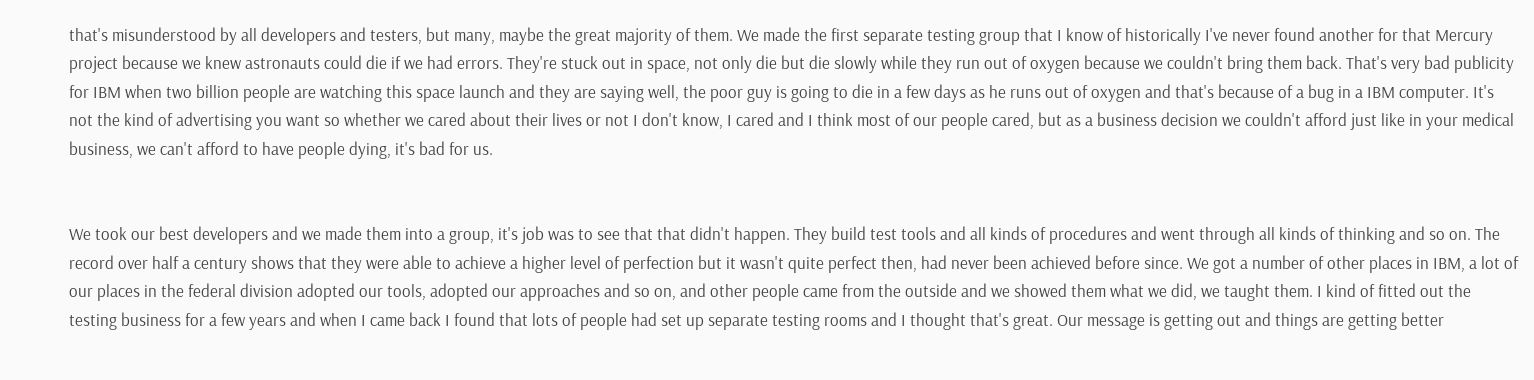that's misunderstood by all developers and testers, but many, maybe the great majority of them. We made the first separate testing group that I know of historically I've never found another for that Mercury project because we knew astronauts could die if we had errors. They're stuck out in space, not only die but die slowly while they run out of oxygen because we couldn't bring them back. That's very bad publicity for IBM when two billion people are watching this space launch and they are saying well, the poor guy is going to die in a few days as he runs out of oxygen and that's because of a bug in a IBM computer. It's not the kind of advertising you want so whether we cared about their lives or not I don't know, I cared and I think most of our people cared, but as a business decision we couldn't afford just like in your medical business, we can't afford to have people dying, it's bad for us.


We took our best developers and we made them into a group, it's job was to see that that didn't happen. They build test tools and all kinds of procedures and went through all kinds of thinking and so on. The record over half a century shows that they were able to achieve a higher level of perfection but it wasn't quite perfect then, had never been achieved before since. We got a number of other places in IBM, a lot of our places in the federal division adopted our tools, adopted our approaches and so on, and other people came from the outside and we showed them what we did, we taught them. I kind of fitted out the testing business for a few years and when I came back I found that lots of people had set up separate testing rooms and I thought that's great. Our message is getting out and things are getting better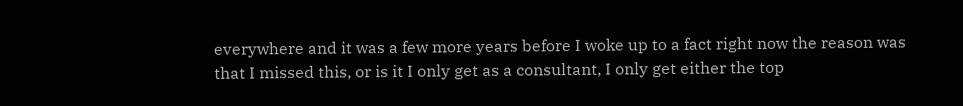everywhere and it was a few more years before I woke up to a fact right now the reason was that I missed this, or is it I only get as a consultant, I only get either the top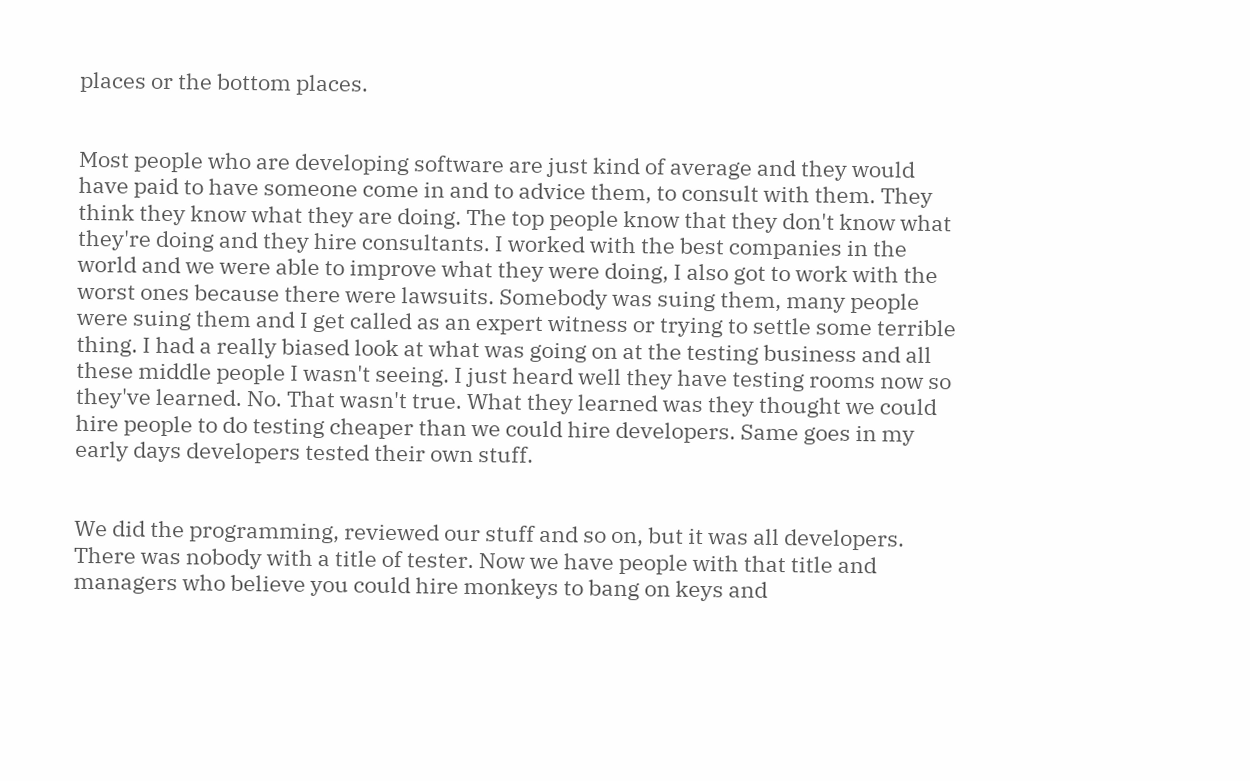places or the bottom places.


Most people who are developing software are just kind of average and they would have paid to have someone come in and to advice them, to consult with them. They think they know what they are doing. The top people know that they don't know what they're doing and they hire consultants. I worked with the best companies in the world and we were able to improve what they were doing, I also got to work with the worst ones because there were lawsuits. Somebody was suing them, many people were suing them and I get called as an expert witness or trying to settle some terrible thing. I had a really biased look at what was going on at the testing business and all these middle people I wasn't seeing. I just heard well they have testing rooms now so they've learned. No. That wasn't true. What they learned was they thought we could hire people to do testing cheaper than we could hire developers. Same goes in my early days developers tested their own stuff.


We did the programming, reviewed our stuff and so on, but it was all developers. There was nobody with a title of tester. Now we have people with that title and managers who believe you could hire monkeys to bang on keys and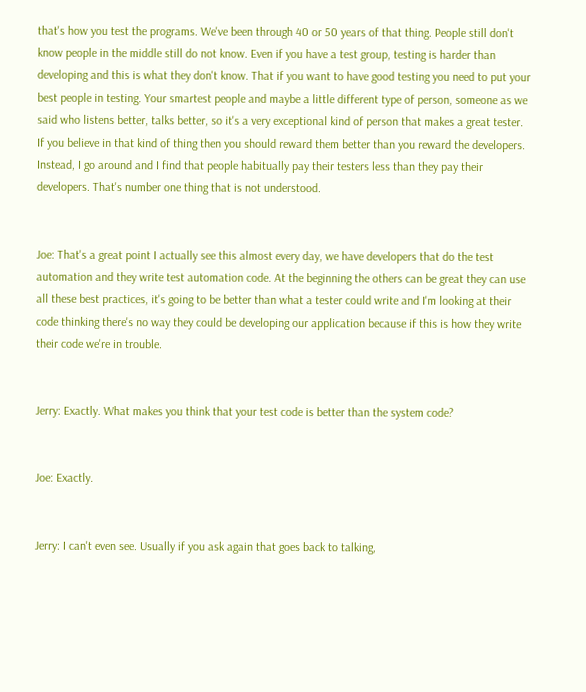that's how you test the programs. We've been through 40 or 50 years of that thing. People still don't know people in the middle still do not know. Even if you have a test group, testing is harder than developing and this is what they don't know. That if you want to have good testing you need to put your best people in testing. Your smartest people and maybe a little different type of person, someone as we said who listens better, talks better, so it's a very exceptional kind of person that makes a great tester. If you believe in that kind of thing then you should reward them better than you reward the developers. Instead, I go around and I find that people habitually pay their testers less than they pay their developers. That's number one thing that is not understood.


Joe: That's a great point I actually see this almost every day, we have developers that do the test automation and they write test automation code. At the beginning the others can be great they can use all these best practices, it's going to be better than what a tester could write and I'm looking at their code thinking there's no way they could be developing our application because if this is how they write their code we're in trouble.


Jerry: Exactly. What makes you think that your test code is better than the system code?


Joe: Exactly.


Jerry: I can't even see. Usually if you ask again that goes back to talking,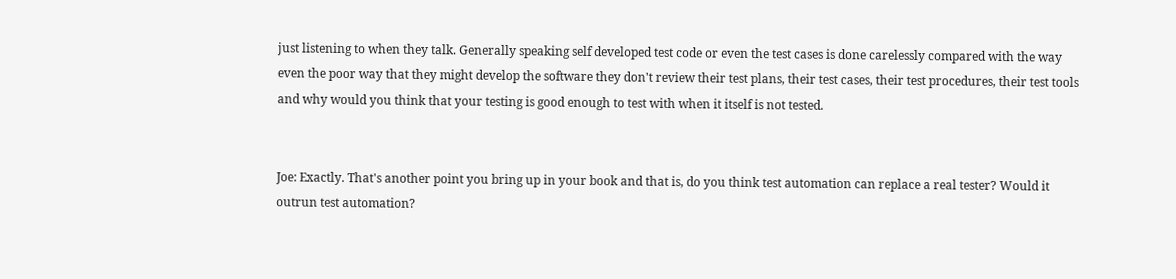just listening to when they talk. Generally speaking self developed test code or even the test cases is done carelessly compared with the way even the poor way that they might develop the software they don't review their test plans, their test cases, their test procedures, their test tools and why would you think that your testing is good enough to test with when it itself is not tested.


Joe: Exactly. That's another point you bring up in your book and that is, do you think test automation can replace a real tester? Would it outrun test automation?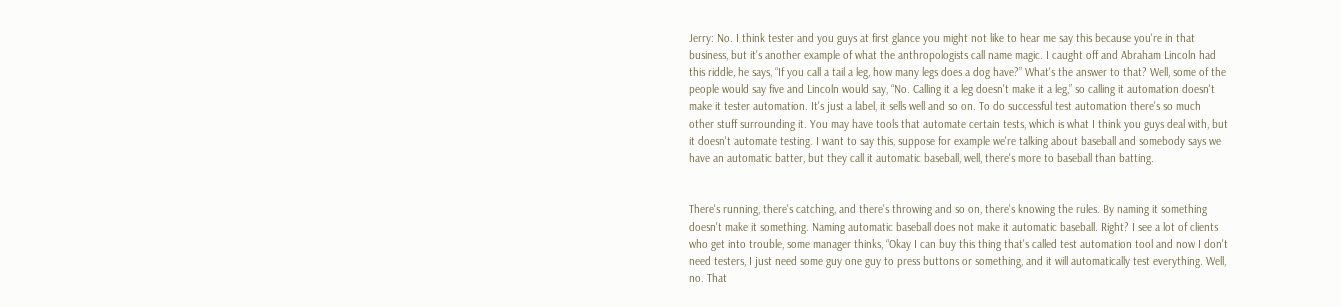Jerry: No. I think tester and you guys at first glance you might not like to hear me say this because you're in that business, but it's another example of what the anthropologists call name magic. I caught off and Abraham Lincoln had this riddle, he says, “If you call a tail a leg, how many legs does a dog have?” What's the answer to that? Well, some of the people would say five and Lincoln would say, “No. Calling it a leg doesn't make it a leg,” so calling it automation doesn't make it tester automation. It's just a label, it sells well and so on. To do successful test automation there's so much other stuff surrounding it. You may have tools that automate certain tests, which is what I think you guys deal with, but it doesn't automate testing. I want to say this, suppose for example we're talking about baseball and somebody says we have an automatic batter, but they call it automatic baseball, well, there's more to baseball than batting.


There's running, there's catching, and there's throwing and so on, there's knowing the rules. By naming it something doesn't make it something. Naming automatic baseball does not make it automatic baseball. Right? I see a lot of clients who get into trouble, some manager thinks, “Okay I can buy this thing that's called test automation tool and now I don't need testers, I just need some guy one guy to press buttons or something, and it will automatically test everything. Well, no. That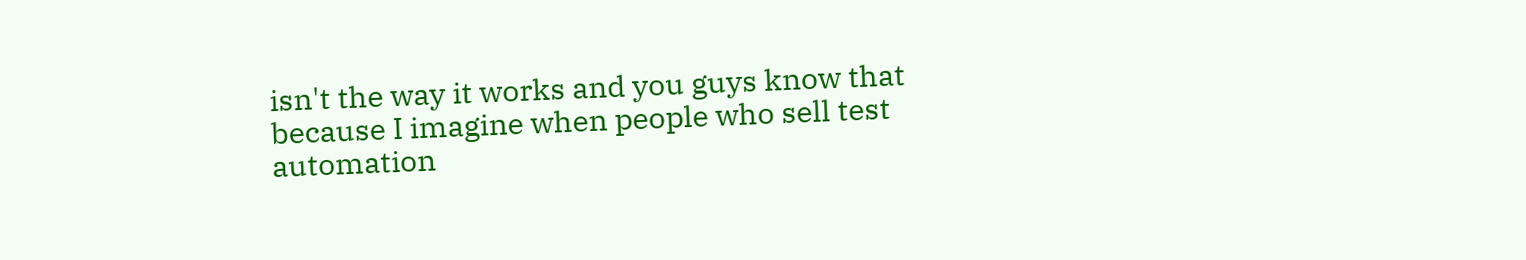isn't the way it works and you guys know that because I imagine when people who sell test automation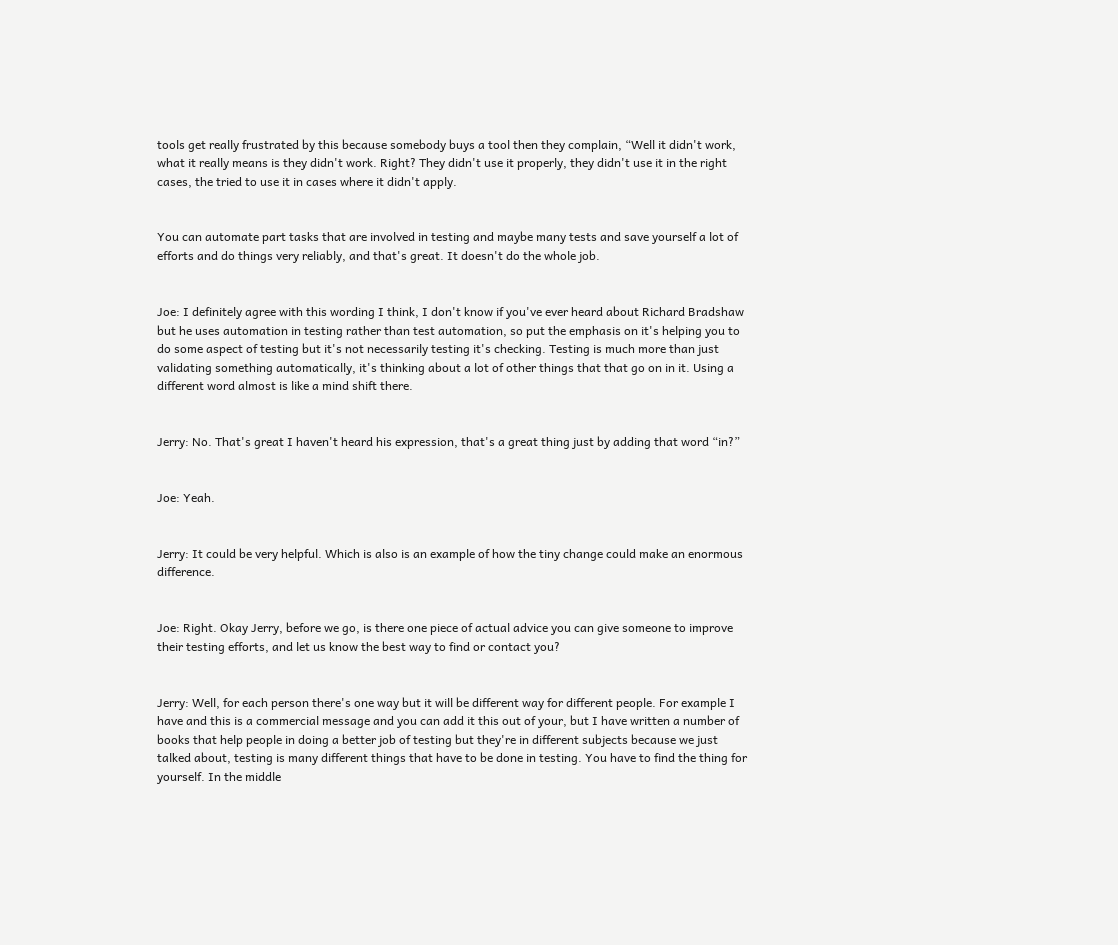tools get really frustrated by this because somebody buys a tool then they complain, “Well it didn't work, what it really means is they didn't work. Right? They didn't use it properly, they didn't use it in the right cases, the tried to use it in cases where it didn't apply.


You can automate part tasks that are involved in testing and maybe many tests and save yourself a lot of efforts and do things very reliably, and that's great. It doesn't do the whole job.


Joe: I definitely agree with this wording I think, I don't know if you've ever heard about Richard Bradshaw but he uses automation in testing rather than test automation, so put the emphasis on it's helping you to do some aspect of testing but it's not necessarily testing it's checking. Testing is much more than just validating something automatically, it's thinking about a lot of other things that that go on in it. Using a different word almost is like a mind shift there.


Jerry: No. That's great I haven't heard his expression, that's a great thing just by adding that word “in?”


Joe: Yeah.


Jerry: It could be very helpful. Which is also is an example of how the tiny change could make an enormous difference.


Joe: Right. Okay Jerry, before we go, is there one piece of actual advice you can give someone to improve their testing efforts, and let us know the best way to find or contact you?


Jerry: Well, for each person there's one way but it will be different way for different people. For example I have and this is a commercial message and you can add it this out of your, but I have written a number of books that help people in doing a better job of testing but they're in different subjects because we just talked about, testing is many different things that have to be done in testing. You have to find the thing for yourself. In the middle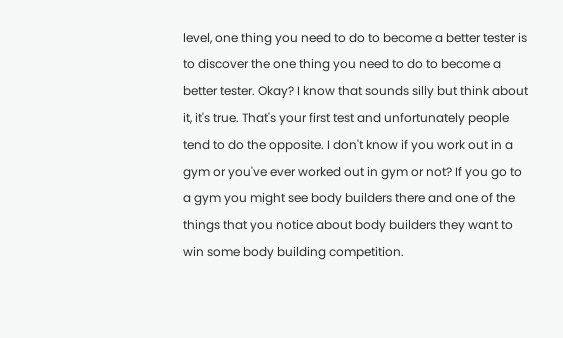level, one thing you need to do to become a better tester is to discover the one thing you need to do to become a better tester. Okay? I know that sounds silly but think about it, it's true. That's your first test and unfortunately people tend to do the opposite. I don't know if you work out in a gym or you've ever worked out in gym or not? If you go to a gym you might see body builders there and one of the things that you notice about body builders they want to win some body building competition.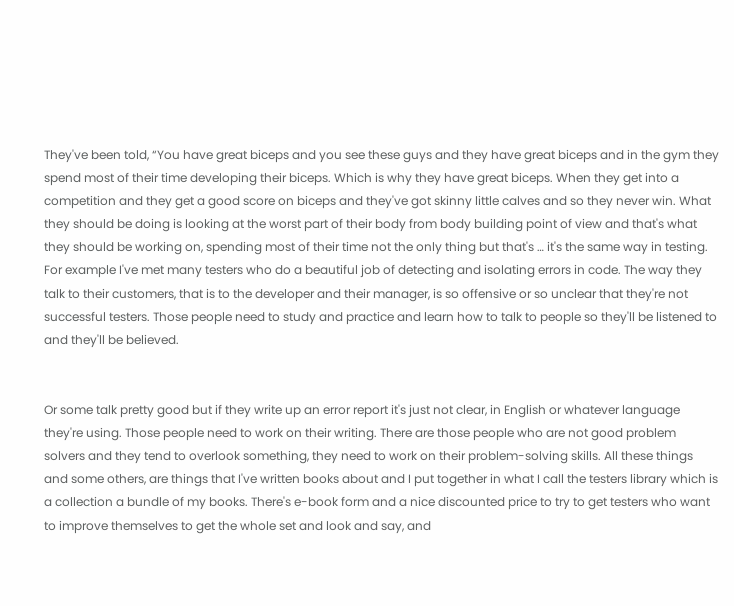They've been told, “You have great biceps and you see these guys and they have great biceps and in the gym they spend most of their time developing their biceps. Which is why they have great biceps. When they get into a competition and they get a good score on biceps and they've got skinny little calves and so they never win. What they should be doing is looking at the worst part of their body from body building point of view and that's what they should be working on, spending most of their time not the only thing but that's … it's the same way in testing. For example I've met many testers who do a beautiful job of detecting and isolating errors in code. The way they talk to their customers, that is to the developer and their manager, is so offensive or so unclear that they're not successful testers. Those people need to study and practice and learn how to talk to people so they'll be listened to and they'll be believed.


Or some talk pretty good but if they write up an error report it's just not clear, in English or whatever language they're using. Those people need to work on their writing. There are those people who are not good problem solvers and they tend to overlook something, they need to work on their problem-solving skills. All these things and some others, are things that I've written books about and I put together in what I call the testers library which is a collection a bundle of my books. There's e-book form and a nice discounted price to try to get testers who want to improve themselves to get the whole set and look and say, and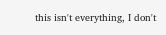this isn't everything, I don't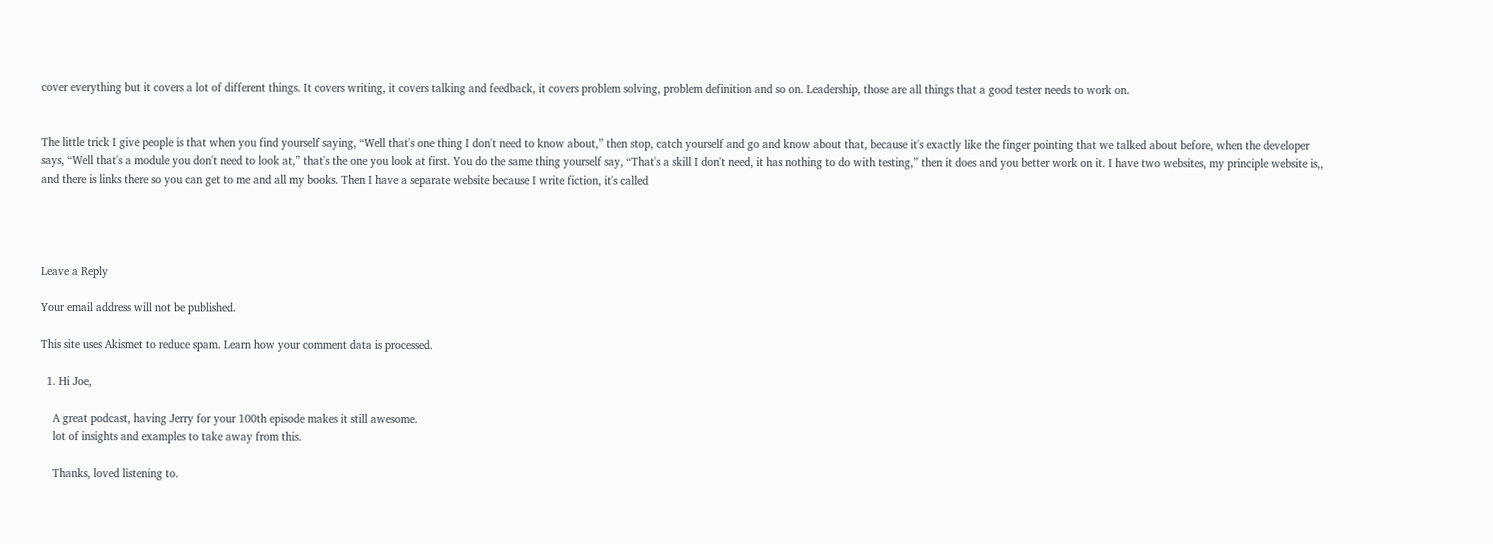cover everything but it covers a lot of different things. It covers writing, it covers talking and feedback, it covers problem solving, problem definition and so on. Leadership, those are all things that a good tester needs to work on.


The little trick I give people is that when you find yourself saying, “Well that's one thing I don't need to know about,” then stop, catch yourself and go and know about that, because it's exactly like the finger pointing that we talked about before, when the developer says, “Well that's a module you don't need to look at,” that's the one you look at first. You do the same thing yourself say, “That's a skill I don't need, it has nothing to do with testing,” then it does and you better work on it. I have two websites, my principle website is,, and there is links there so you can get to me and all my books. Then I have a separate website because I write fiction, it's called




Leave a Reply

Your email address will not be published.

This site uses Akismet to reduce spam. Learn how your comment data is processed.

  1. Hi Joe,

    A great podcast, having Jerry for your 100th episode makes it still awesome.
    lot of insights and examples to take away from this.

    Thanks, loved listening to.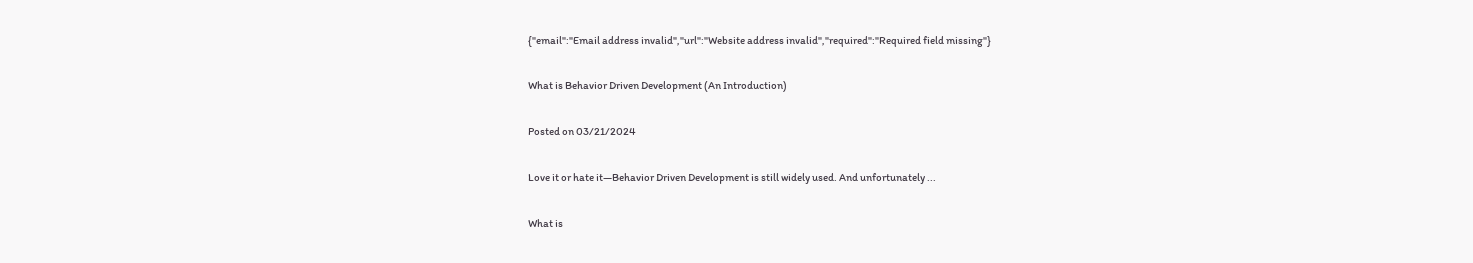{"email":"Email address invalid","url":"Website address invalid","required":"Required field missing"}

What is Behavior Driven Development (An Introduction)

Posted on 03/21/2024

Love it or hate it—Behavior Driven Development is still widely used. And unfortunately ...

What is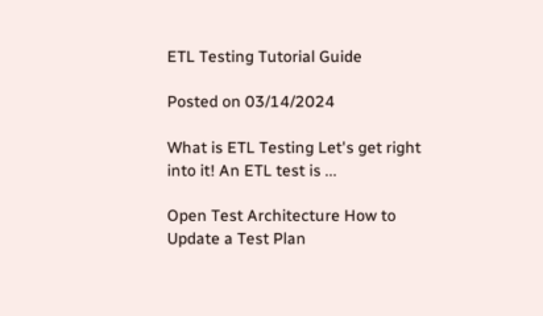ETL Testing Tutorial Guide

Posted on 03/14/2024

What is ETL Testing Let's get right into it! An ETL test is ...

Open Test Architecture How to Update a Test Plan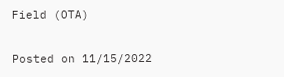Field (OTA)

Posted on 11/15/2022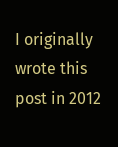I originally wrote this post in 2012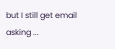but I still get email asking ...